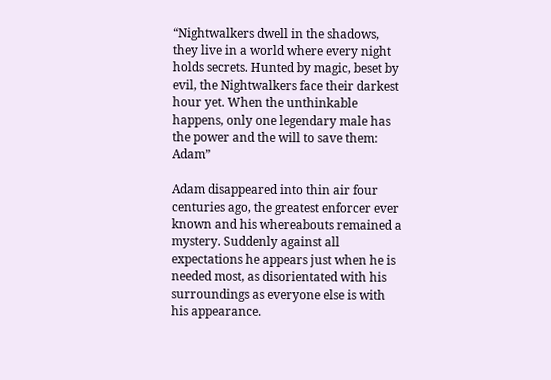“Nightwalkers dwell in the shadows, they live in a world where every night holds secrets. Hunted by magic, beset by evil, the Nightwalkers face their darkest hour yet. When the unthinkable happens, only one legendary male has the power and the will to save them: Adam”

Adam disappeared into thin air four centuries ago, the greatest enforcer ever known and his whereabouts remained a mystery. Suddenly against all expectations he appears just when he is needed most, as disorientated with his surroundings as everyone else is with his appearance.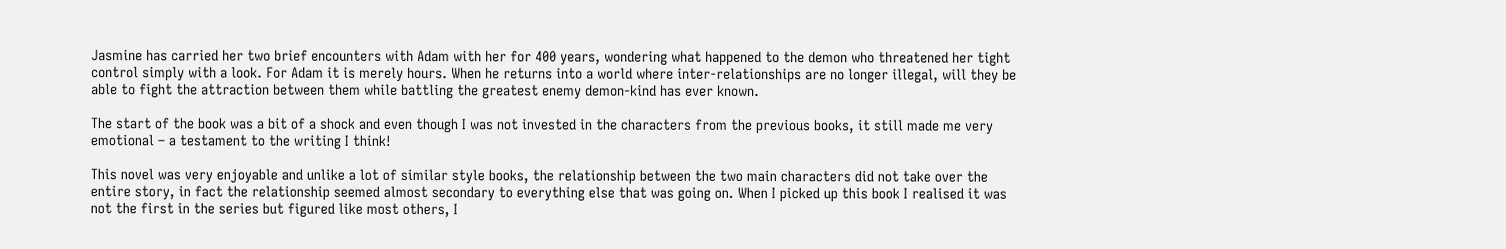Jasmine has carried her two brief encounters with Adam with her for 400 years, wondering what happened to the demon who threatened her tight control simply with a look. For Adam it is merely hours. When he returns into a world where inter-relationships are no longer illegal, will they be able to fight the attraction between them while battling the greatest enemy demon-kind has ever known.

The start of the book was a bit of a shock and even though I was not invested in the characters from the previous books, it still made me very emotional – a testament to the writing I think!

This novel was very enjoyable and unlike a lot of similar style books, the relationship between the two main characters did not take over the entire story, in fact the relationship seemed almost secondary to everything else that was going on. When I picked up this book I realised it was not the first in the series but figured like most others, I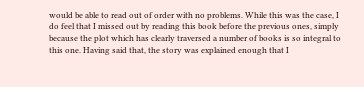would be able to read out of order with no problems. While this was the case, I do feel that I missed out by reading this book before the previous ones, simply because the plot which has clearly traversed a number of books is so integral to this one. Having said that, the story was explained enough that I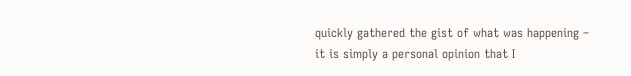quickly gathered the gist of what was happening – it is simply a personal opinion that I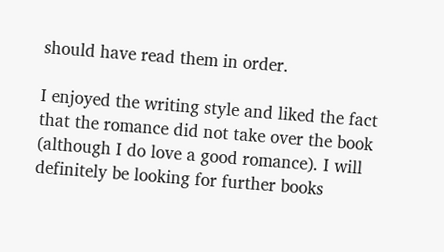should have read them in order.

I enjoyed the writing style and liked the fact that the romance did not take over the book (although I do love a good romance). I will definitely be looking for further books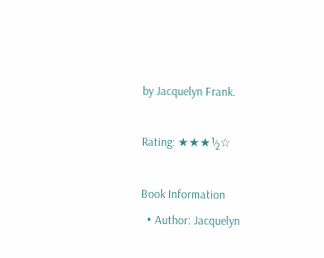by Jacquelyn Frank.

Rating: ★★★½☆

Book Information
  • Author: Jacquelyn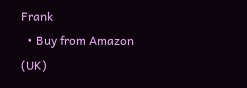Frank
  • Buy from Amazon (UK)